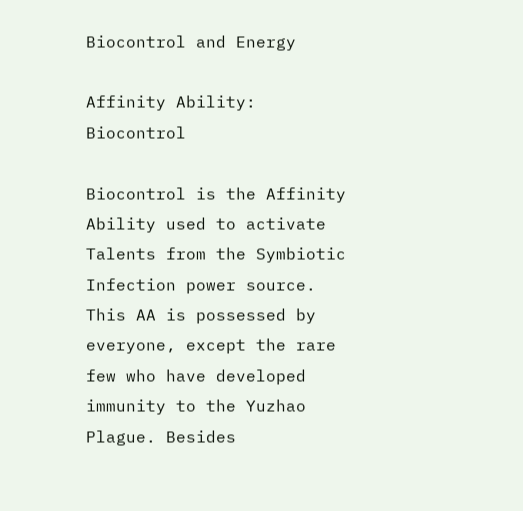Biocontrol and Energy

Affinity Ability: Biocontrol

Biocontrol is the Affinity Ability used to activate Talents from the Symbiotic Infection power source. This AA is possessed by everyone, except the rare few who have developed immunity to the Yuzhao Plague. Besides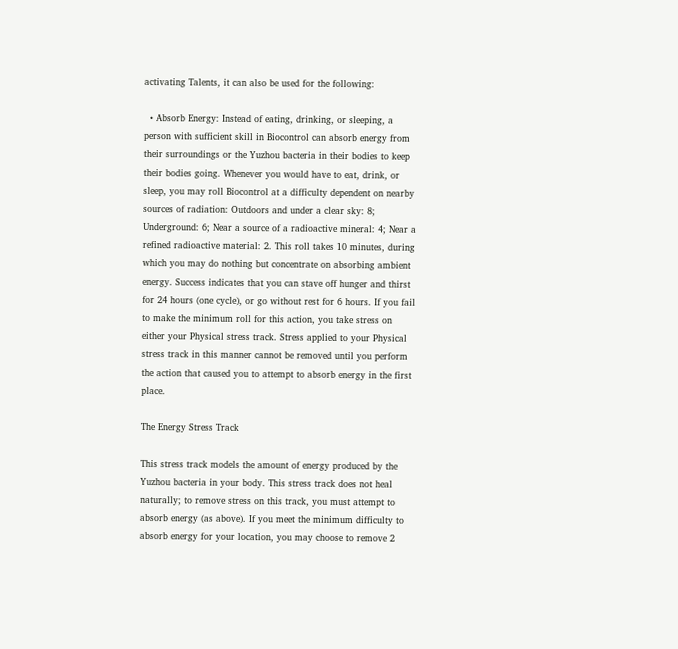activating Talents, it can also be used for the following:

  • Absorb Energy: Instead of eating, drinking, or sleeping, a person with sufficient skill in Biocontrol can absorb energy from their surroundings or the Yuzhou bacteria in their bodies to keep their bodies going. Whenever you would have to eat, drink, or sleep, you may roll Biocontrol at a difficulty dependent on nearby sources of radiation: Outdoors and under a clear sky: 8; Underground: 6; Near a source of a radioactive mineral: 4; Near a refined radioactive material: 2. This roll takes 10 minutes, during which you may do nothing but concentrate on absorbing ambient energy. Success indicates that you can stave off hunger and thirst for 24 hours (one cycle), or go without rest for 6 hours. If you fail to make the minimum roll for this action, you take stress on either your Physical stress track. Stress applied to your Physical stress track in this manner cannot be removed until you perform the action that caused you to attempt to absorb energy in the first place.

The Energy Stress Track

This stress track models the amount of energy produced by the Yuzhou bacteria in your body. This stress track does not heal naturally; to remove stress on this track, you must attempt to absorb energy (as above). If you meet the minimum difficulty to absorb energy for your location, you may choose to remove 2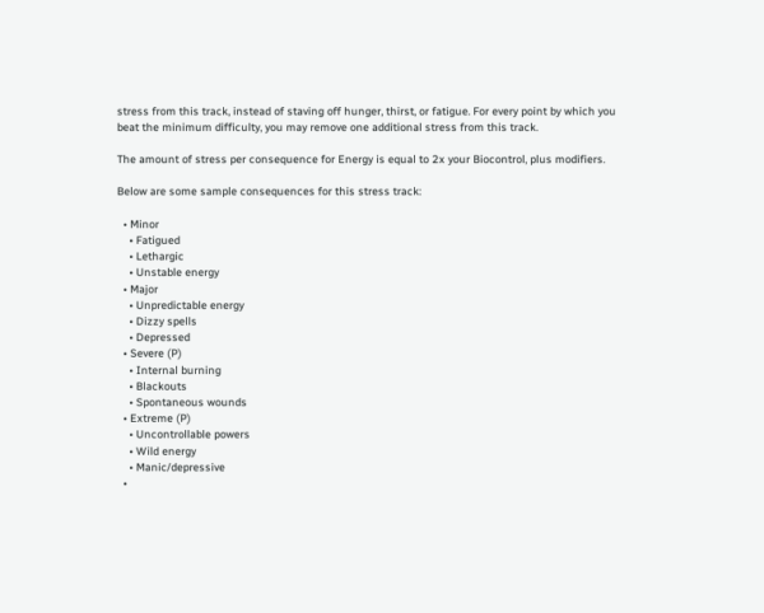stress from this track, instead of staving off hunger, thirst, or fatigue. For every point by which you beat the minimum difficulty, you may remove one additional stress from this track.

The amount of stress per consequence for Energy is equal to 2x your Biocontrol, plus modifiers.

Below are some sample consequences for this stress track:

  • Minor
    • Fatigued
    • Lethargic
    • Unstable energy
  • Major
    • Unpredictable energy
    • Dizzy spells
    • Depressed
  • Severe (P)
    • Internal burning
    • Blackouts
    • Spontaneous wounds
  • Extreme (P)
    • Uncontrollable powers
    • Wild energy
    • Manic/depressive
  •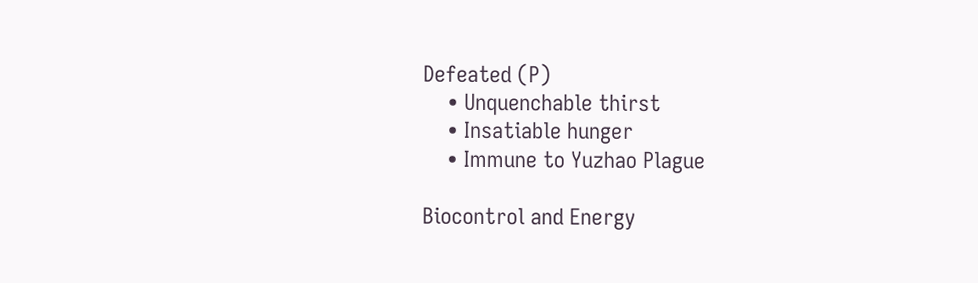Defeated (P)
    • Unquenchable thirst
    • Insatiable hunger
    • Immune to Yuzhao Plague

Biocontrol and Energy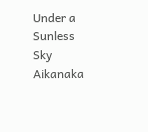Under a Sunless Sky Aikanaka